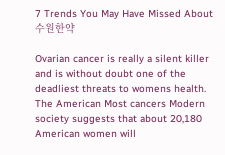7 Trends You May Have Missed About 수원한약

Ovarian cancer is really a silent killer and is without doubt one of the deadliest threats to womens health. The American Most cancers Modern society suggests that about 20,180 American women will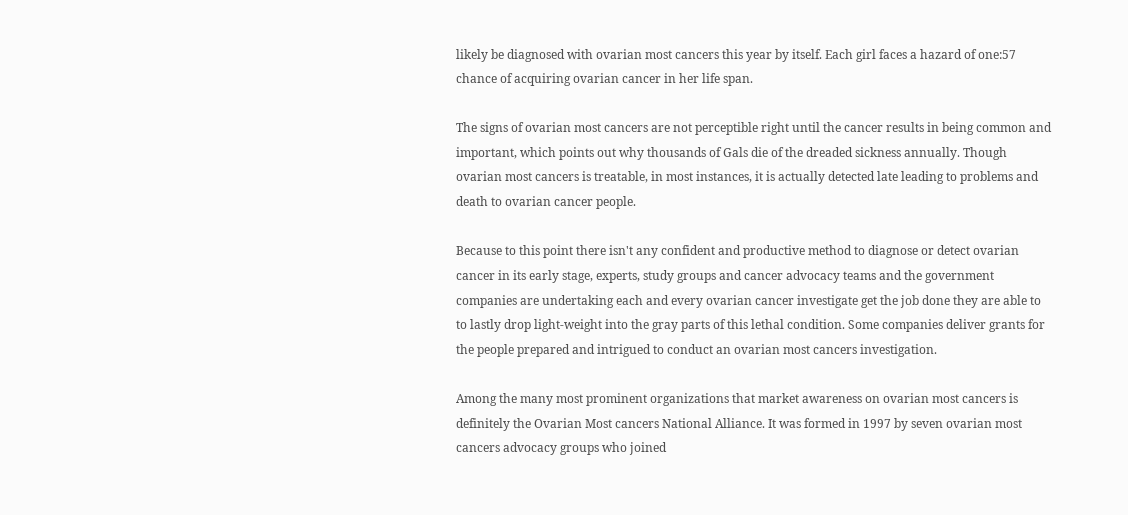likely be diagnosed with ovarian most cancers this year by itself. Each girl faces a hazard of one:57 chance of acquiring ovarian cancer in her life span.

The signs of ovarian most cancers are not perceptible right until the cancer results in being common and important, which points out why thousands of Gals die of the dreaded sickness annually. Though ovarian most cancers is treatable, in most instances, it is actually detected late leading to problems and death to ovarian cancer people.

Because to this point there isn't any confident and productive method to diagnose or detect ovarian cancer in its early stage, experts, study groups and cancer advocacy teams and the government companies are undertaking each and every ovarian cancer investigate get the job done they are able to to lastly drop light-weight into the gray parts of this lethal condition. Some companies deliver grants for the people prepared and intrigued to conduct an ovarian most cancers investigation.

Among the many most prominent organizations that market awareness on ovarian most cancers is definitely the Ovarian Most cancers National Alliance. It was formed in 1997 by seven ovarian most cancers advocacy groups who joined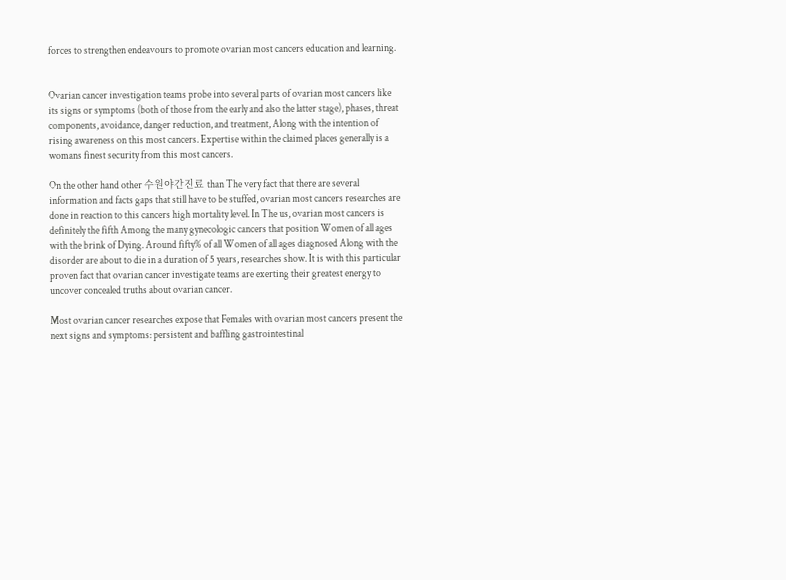forces to strengthen endeavours to promote ovarian most cancers education and learning.


Ovarian cancer investigation teams probe into several parts of ovarian most cancers like its signs or symptoms (both of those from the early and also the latter stage), phases, threat components, avoidance, danger reduction, and treatment, Along with the intention of rising awareness on this most cancers. Expertise within the claimed places generally is a womans finest security from this most cancers.

On the other hand other 수원야간진료 than The very fact that there are several information and facts gaps that still have to be stuffed, ovarian most cancers researches are done in reaction to this cancers high mortality level. In The us, ovarian most cancers is definitely the fifth Among the many gynecologic cancers that position Women of all ages with the brink of Dying. Around fifty% of all Women of all ages diagnosed Along with the disorder are about to die in a duration of 5 years, researches show. It is with this particular proven fact that ovarian cancer investigate teams are exerting their greatest energy to uncover concealed truths about ovarian cancer.

Most ovarian cancer researches expose that Females with ovarian most cancers present the next signs and symptoms: persistent and baffling gastrointestinal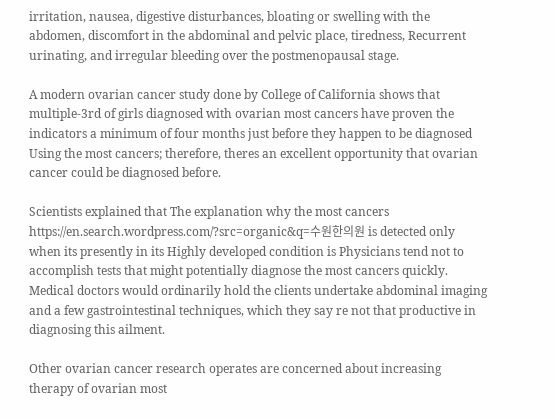irritation, nausea, digestive disturbances, bloating or swelling with the abdomen, discomfort in the abdominal and pelvic place, tiredness, Recurrent urinating, and irregular bleeding over the postmenopausal stage.

A modern ovarian cancer study done by College of California shows that multiple-3rd of girls diagnosed with ovarian most cancers have proven the indicators a minimum of four months just before they happen to be diagnosed Using the most cancers; therefore, theres an excellent opportunity that ovarian cancer could be diagnosed before.

Scientists explained that The explanation why the most cancers https://en.search.wordpress.com/?src=organic&q=수원한의원 is detected only when its presently in its Highly developed condition is Physicians tend not to accomplish tests that might potentially diagnose the most cancers quickly. Medical doctors would ordinarily hold the clients undertake abdominal imaging and a few gastrointestinal techniques, which they say re not that productive in diagnosing this ailment.

Other ovarian cancer research operates are concerned about increasing therapy of ovarian most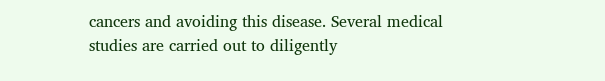cancers and avoiding this disease. Several medical studies are carried out to diligently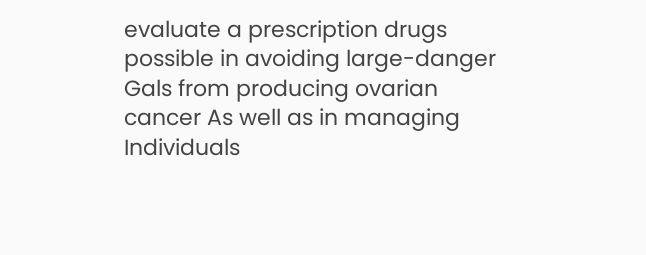evaluate a prescription drugs possible in avoiding large-danger Gals from producing ovarian cancer As well as in managing Individuals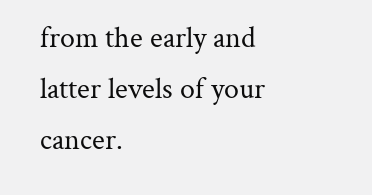from the early and latter levels of your cancer.